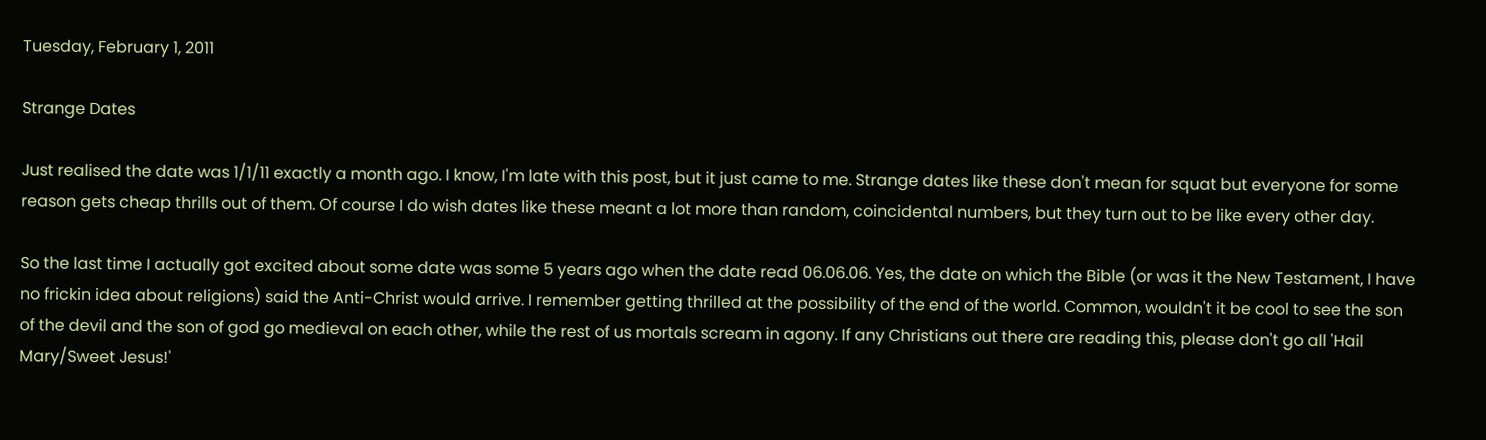Tuesday, February 1, 2011

Strange Dates

Just realised the date was 1/1/11 exactly a month ago. I know, I'm late with this post, but it just came to me. Strange dates like these don't mean for squat but everyone for some reason gets cheap thrills out of them. Of course I do wish dates like these meant a lot more than random, coincidental numbers, but they turn out to be like every other day.

So the last time I actually got excited about some date was some 5 years ago when the date read 06.06.06. Yes, the date on which the Bible (or was it the New Testament, I have no frickin idea about religions) said the Anti-Christ would arrive. I remember getting thrilled at the possibility of the end of the world. Common, wouldn't it be cool to see the son of the devil and the son of god go medieval on each other, while the rest of us mortals scream in agony. If any Christians out there are reading this, please don't go all 'Hail Mary/Sweet Jesus!'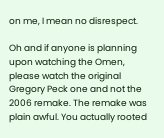on me, I mean no disrespect.

Oh and if anyone is planning upon watching the Omen, please watch the original Gregory Peck one and not the 2006 remake. The remake was plain awful. You actually rooted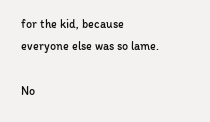for the kid, because everyone else was so lame.

No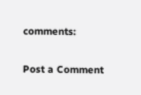comments:

Post a Comment